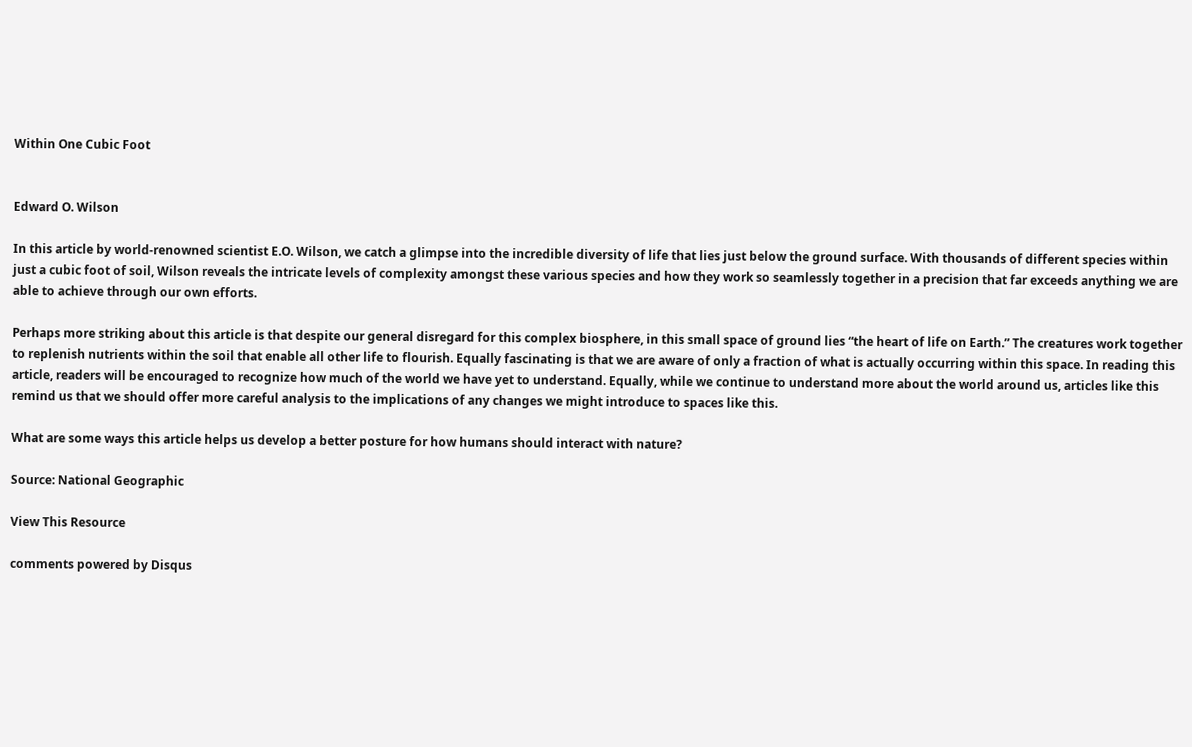Within One Cubic Foot


Edward O. Wilson

In this article by world-renowned scientist E.O. Wilson, we catch a glimpse into the incredible diversity of life that lies just below the ground surface. With thousands of different species within just a cubic foot of soil, Wilson reveals the intricate levels of complexity amongst these various species and how they work so seamlessly together in a precision that far exceeds anything we are able to achieve through our own efforts.

Perhaps more striking about this article is that despite our general disregard for this complex biosphere, in this small space of ground lies “the heart of life on Earth.” The creatures work together to replenish nutrients within the soil that enable all other life to flourish. Equally fascinating is that we are aware of only a fraction of what is actually occurring within this space. In reading this article, readers will be encouraged to recognize how much of the world we have yet to understand. Equally, while we continue to understand more about the world around us, articles like this remind us that we should offer more careful analysis to the implications of any changes we might introduce to spaces like this.

What are some ways this article helps us develop a better posture for how humans should interact with nature?

Source: National Geographic

View This Resource

comments powered by Disqus